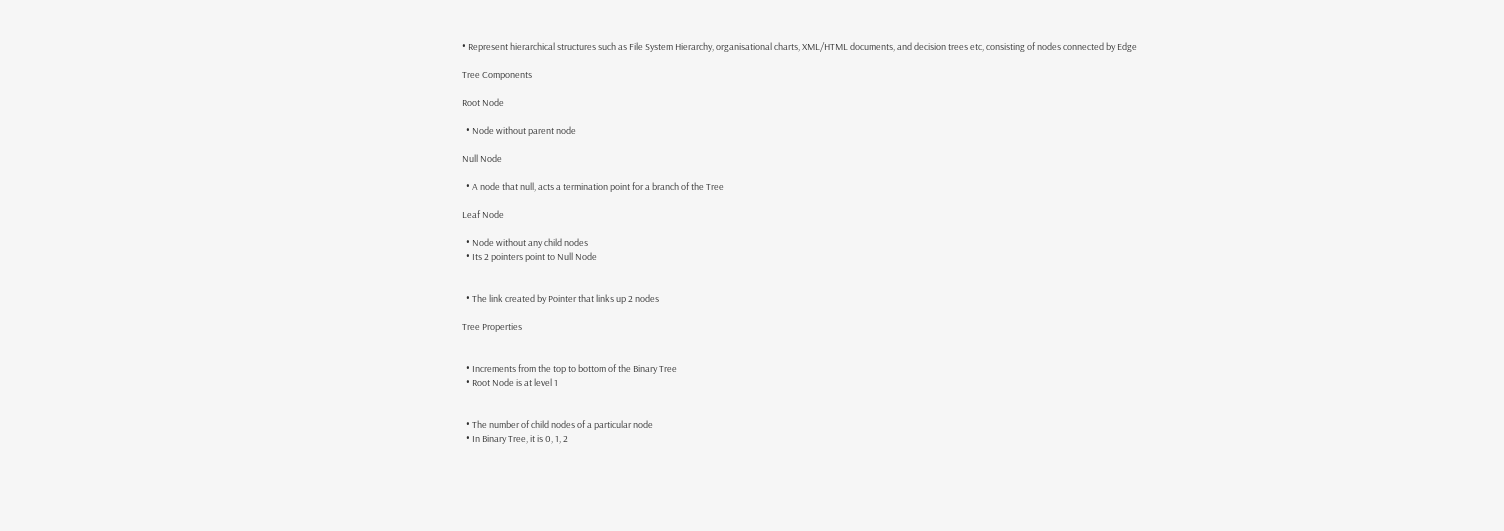• Represent hierarchical structures such as File System Hierarchy, organisational charts, XML/HTML documents, and decision trees etc, consisting of nodes connected by Edge

Tree Components

Root Node

  • Node without parent node

Null Node

  • A node that null, acts a termination point for a branch of the Tree

Leaf Node

  • Node without any child nodes
  • Its 2 pointers point to Null Node


  • The link created by Pointer that links up 2 nodes

Tree Properties


  • Increments from the top to bottom of the Binary Tree
  • Root Node is at level 1


  • The number of child nodes of a particular node
  • In Binary Tree, it is 0, 1, 2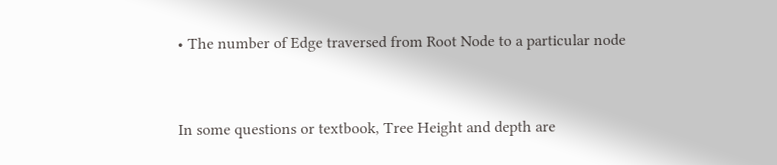• The number of Edge traversed from Root Node to a particular node


In some questions or textbook, Tree Height and depth are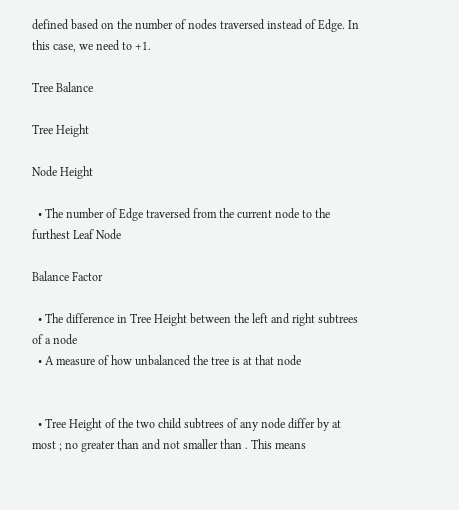defined based on the number of nodes traversed instead of Edge. In this case, we need to +1.

Tree Balance

Tree Height

Node Height

  • The number of Edge traversed from the current node to the furthest Leaf Node

Balance Factor

  • The difference in Tree Height between the left and right subtrees of a node
  • A measure of how unbalanced the tree is at that node


  • Tree Height of the two child subtrees of any node differ by at most ; no greater than and not smaller than . This means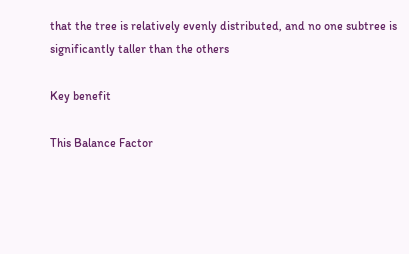that the tree is relatively evenly distributed, and no one subtree is significantly taller than the others

Key benefit

This Balance Factor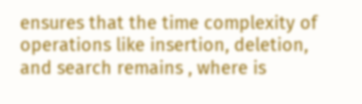ensures that the time complexity of operations like insertion, deletion, and search remains , where is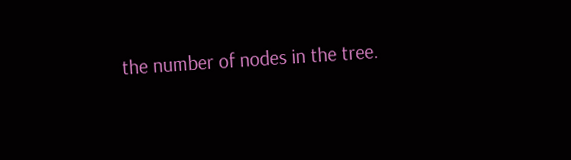the number of nodes in the tree.